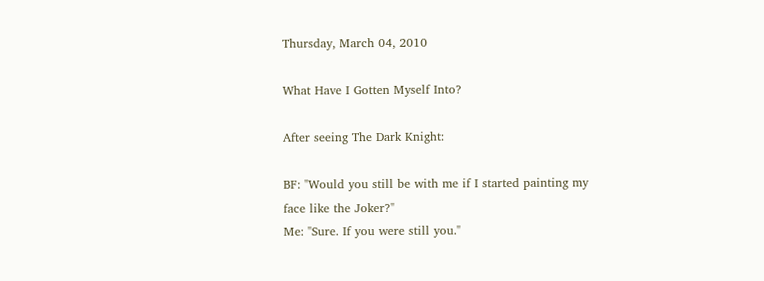Thursday, March 04, 2010

What Have I Gotten Myself Into?

After seeing The Dark Knight:

BF: "Would you still be with me if I started painting my face like the Joker?"
Me: "Sure. If you were still you."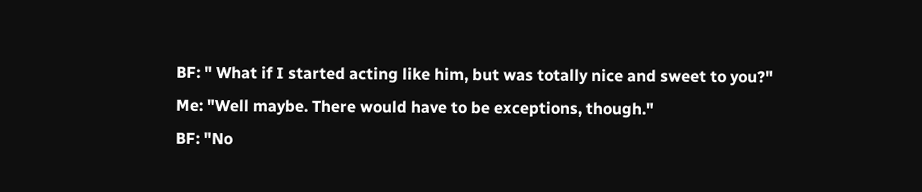BF: " What if I started acting like him, but was totally nice and sweet to you?"
Me: "Well maybe. There would have to be exceptions, though."
BF: "No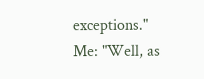exceptions."
Me: "Well, as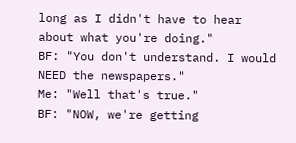long as I didn't have to hear about what you're doing."
BF: "You don't understand. I would NEED the newspapers."
Me: "Well that's true."
BF: "NOW, we're getting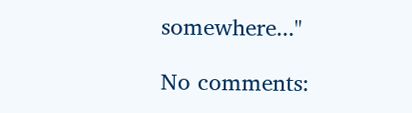somewhere..."

No comments: